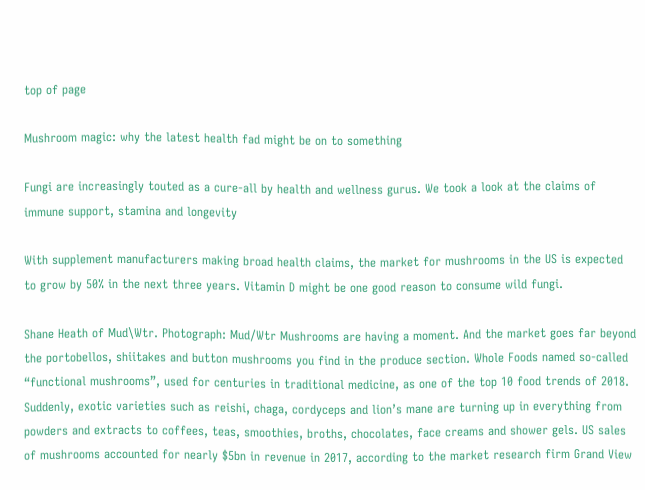top of page

Mushroom magic: why the latest health fad might be on to something

Fungi are increasingly touted as a cure-all by health and wellness gurus. We took a look at the claims of immune support, stamina and longevity

With supplement manufacturers making broad health claims, the market for mushrooms in the US is expected to grow by 50% in the next three years. Vitamin D might be one good reason to consume wild fungi.

Shane Heath of Mud\Wtr. Photograph: Mud/Wtr Mushrooms are having a moment. And the market goes far beyond the portobellos, shiitakes and button mushrooms you find in the produce section. Whole Foods named so-called “functional mushrooms”, used for centuries in traditional medicine, as one of the top 10 food trends of 2018. Suddenly, exotic varieties such as reishi, chaga, cordyceps and lion’s mane are turning up in everything from powders and extracts to coffees, teas, smoothies, broths, chocolates, face creams and shower gels. US sales of mushrooms accounted for nearly $5bn in revenue in 2017, according to the market research firm Grand View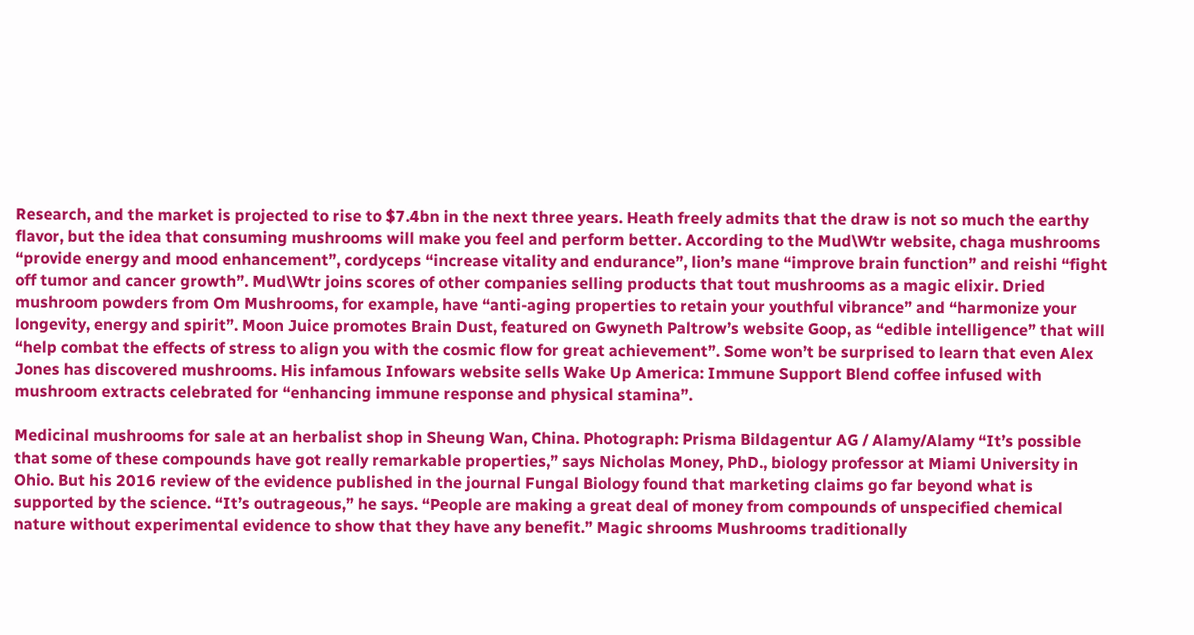Research, and the market is projected to rise to $7.4bn in the next three years. Heath freely admits that the draw is not so much the earthy flavor, but the idea that consuming mushrooms will make you feel and perform better. According to the Mud\Wtr website, chaga mushrooms “provide energy and mood enhancement”, cordyceps “increase vitality and endurance”, lion’s mane “improve brain function” and reishi “fight off tumor and cancer growth”. Mud\Wtr joins scores of other companies selling products that tout mushrooms as a magic elixir. Dried mushroom powders from Om Mushrooms, for example, have “anti-aging properties to retain your youthful vibrance” and “harmonize your longevity, energy and spirit”. Moon Juice promotes Brain Dust, featured on Gwyneth Paltrow’s website Goop, as “edible intelligence” that will “help combat the effects of stress to align you with the cosmic flow for great achievement”. Some won’t be surprised to learn that even Alex Jones has discovered mushrooms. His infamous Infowars website sells Wake Up America: Immune Support Blend coffee infused with mushroom extracts celebrated for “enhancing immune response and physical stamina”.

Medicinal mushrooms for sale at an herbalist shop in Sheung Wan, China. Photograph: Prisma Bildagentur AG / Alamy/Alamy “It’s possible that some of these compounds have got really remarkable properties,” says Nicholas Money, PhD., biology professor at Miami University in Ohio. But his 2016 review of the evidence published in the journal Fungal Biology found that marketing claims go far beyond what is supported by the science. “It’s outrageous,” he says. “People are making a great deal of money from compounds of unspecified chemical nature without experimental evidence to show that they have any benefit.” Magic shrooms Mushrooms traditionally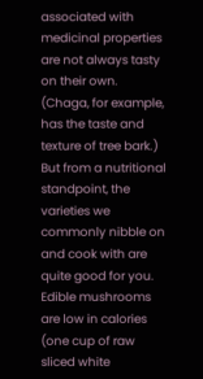associated with medicinal properties are not always tasty on their own. (Chaga, for example, has the taste and texture of tree bark.) But from a nutritional standpoint, the varieties we commonly nibble on and cook with are quite good for you. Edible mushrooms are low in calories (one cup of raw sliced white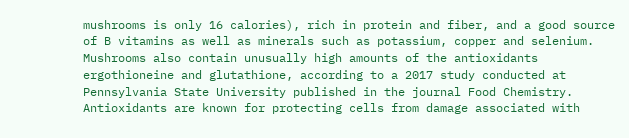mushrooms is only 16 calories), rich in protein and fiber, and a good source of B vitamins as well as minerals such as potassium, copper and selenium. Mushrooms also contain unusually high amounts of the antioxidants ergothioneine and glutathione, according to a 2017 study conducted at Pennsylvania State University published in the journal Food Chemistry. Antioxidants are known for protecting cells from damage associated with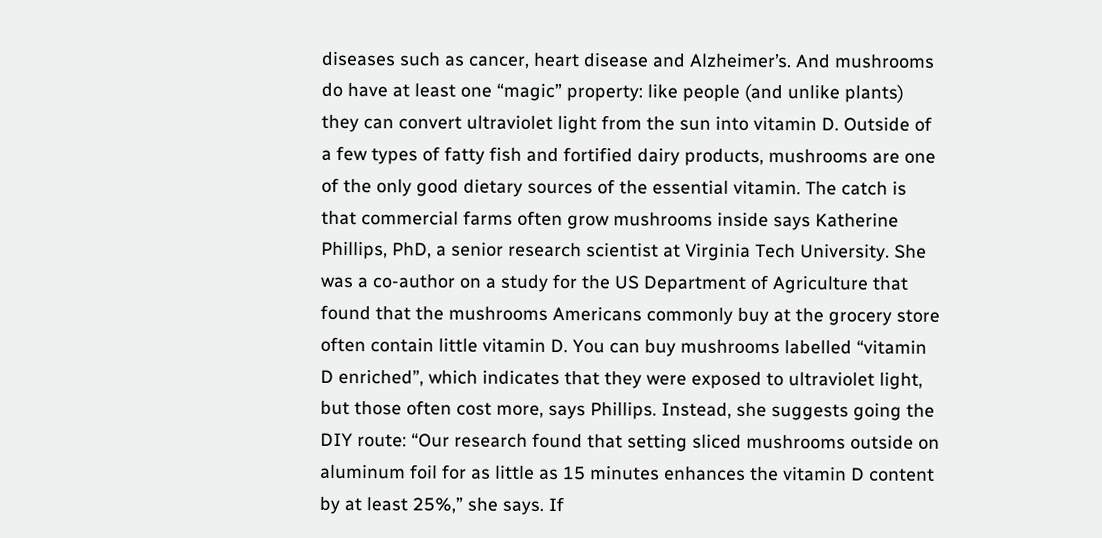diseases such as cancer, heart disease and Alzheimer’s. And mushrooms do have at least one “magic” property: like people (and unlike plants) they can convert ultraviolet light from the sun into vitamin D. Outside of a few types of fatty fish and fortified dairy products, mushrooms are one of the only good dietary sources of the essential vitamin. The catch is that commercial farms often grow mushrooms inside says Katherine Phillips, PhD, a senior research scientist at Virginia Tech University. She was a co-author on a study for the US Department of Agriculture that found that the mushrooms Americans commonly buy at the grocery store often contain little vitamin D. You can buy mushrooms labelled “vitamin D enriched”, which indicates that they were exposed to ultraviolet light, but those often cost more, says Phillips. Instead, she suggests going the DIY route: “Our research found that setting sliced mushrooms outside on aluminum foil for as little as 15 minutes enhances the vitamin D content by at least 25%,” she says. If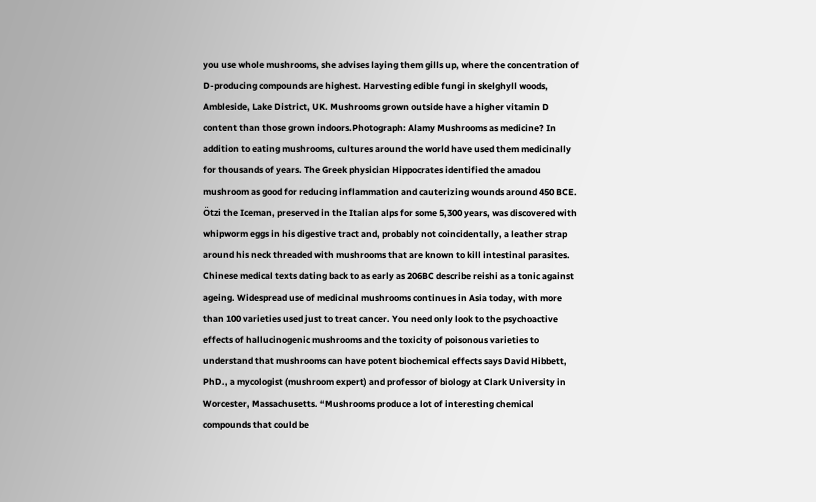you use whole mushrooms, she advises laying them gills up, where the concentration of D-producing compounds are highest. Harvesting edible fungi in skelghyll woods, Ambleside, Lake District, UK. Mushrooms grown outside have a higher vitamin D content than those grown indoors.Photograph: Alamy Mushrooms as medicine? In addition to eating mushrooms, cultures around the world have used them medicinally for thousands of years. The Greek physician Hippocrates identified the amadou mushroom as good for reducing inflammation and cauterizing wounds around 450 BCE. Ötzi the Iceman, preserved in the Italian alps for some 5,300 years, was discovered with whipworm eggs in his digestive tract and, probably not coincidentally, a leather strap around his neck threaded with mushrooms that are known to kill intestinal parasites. Chinese medical texts dating back to as early as 206BC describe reishi as a tonic against ageing. Widespread use of medicinal mushrooms continues in Asia today, with more than 100 varieties used just to treat cancer. You need only look to the psychoactive effects of hallucinogenic mushrooms and the toxicity of poisonous varieties to understand that mushrooms can have potent biochemical effects says David Hibbett, PhD., a mycologist (mushroom expert) and professor of biology at Clark University in Worcester, Massachusetts. “Mushrooms produce a lot of interesting chemical compounds that could be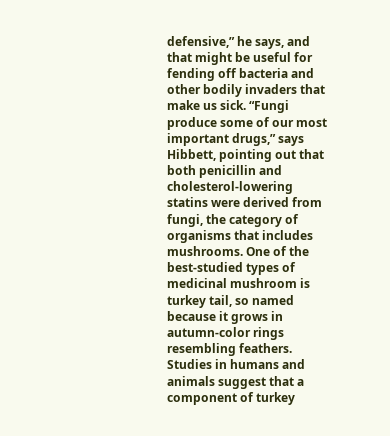defensive,” he says, and that might be useful for fending off bacteria and other bodily invaders that make us sick. “Fungi produce some of our most important drugs,” says Hibbett, pointing out that both penicillin and cholesterol-lowering statins were derived from fungi, the category of organisms that includes mushrooms. One of the best-studied types of medicinal mushroom is turkey tail, so named because it grows in autumn-color rings resembling feathers. Studies in humans and animals suggest that a component of turkey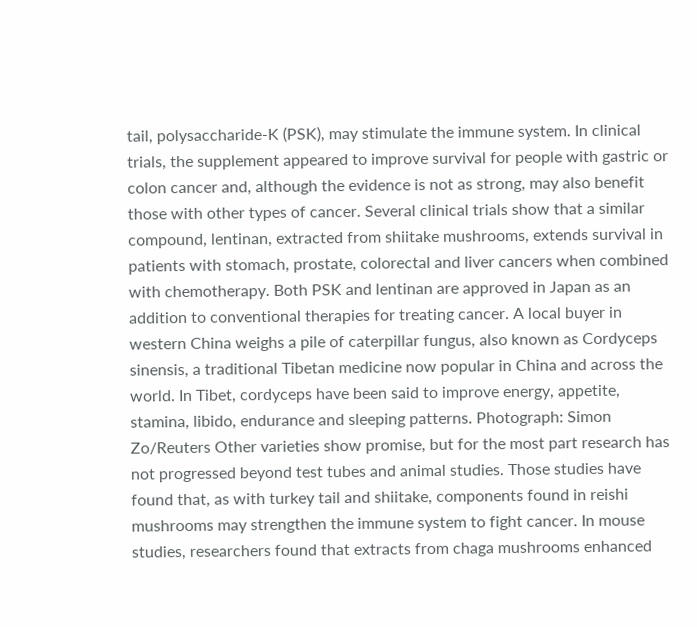tail, polysaccharide-K (PSK), may stimulate the immune system. In clinical trials, the supplement appeared to improve survival for people with gastric or colon cancer and, although the evidence is not as strong, may also benefit those with other types of cancer. Several clinical trials show that a similar compound, lentinan, extracted from shiitake mushrooms, extends survival in patients with stomach, prostate, colorectal and liver cancers when combined with chemotherapy. Both PSK and lentinan are approved in Japan as an addition to conventional therapies for treating cancer. A local buyer in western China weighs a pile of caterpillar fungus, also known as Cordyceps sinensis, a traditional Tibetan medicine now popular in China and across the world. In Tibet, cordyceps have been said to improve energy, appetite, stamina, libido, endurance and sleeping patterns. Photograph: Simon Zo/Reuters Other varieties show promise, but for the most part research has not progressed beyond test tubes and animal studies. Those studies have found that, as with turkey tail and shiitake, components found in reishi mushrooms may strengthen the immune system to fight cancer. In mouse studies, researchers found that extracts from chaga mushrooms enhanced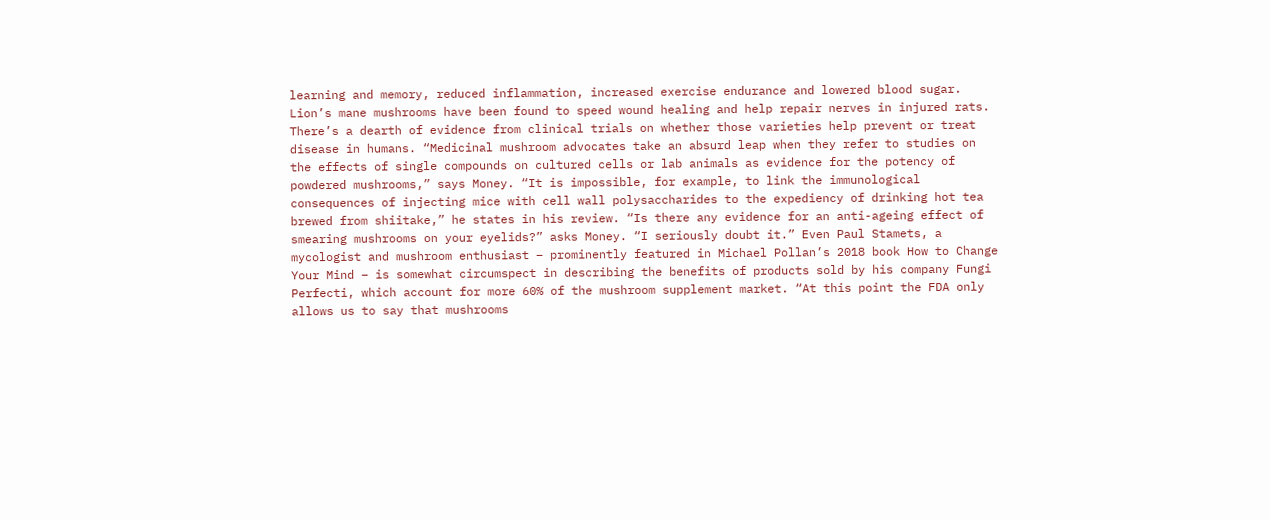learning and memory, reduced inflammation, increased exercise endurance and lowered blood sugar. Lion’s mane mushrooms have been found to speed wound healing and help repair nerves in injured rats. There’s a dearth of evidence from clinical trials on whether those varieties help prevent or treat disease in humans. “Medicinal mushroom advocates take an absurd leap when they refer to studies on the effects of single compounds on cultured cells or lab animals as evidence for the potency of powdered mushrooms,” says Money. “It is impossible, for example, to link the immunological consequences of injecting mice with cell wall polysaccharides to the expediency of drinking hot tea brewed from shiitake,” he states in his review. “Is there any evidence for an anti-ageing effect of smearing mushrooms on your eyelids?” asks Money. “I seriously doubt it.” Even Paul Stamets, a mycologist and mushroom enthusiast – prominently featured in Michael Pollan’s 2018 book How to Change Your Mind – is somewhat circumspect in describing the benefits of products sold by his company Fungi Perfecti, which account for more 60% of the mushroom supplement market. “At this point the FDA only allows us to say that mushrooms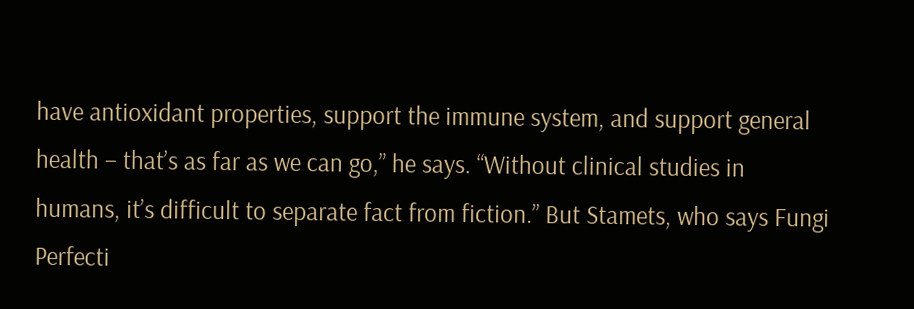have antioxidant properties, support the immune system, and support general health – that’s as far as we can go,” he says. “Without clinical studies in humans, it’s difficult to separate fact from fiction.” But Stamets, who says Fungi Perfecti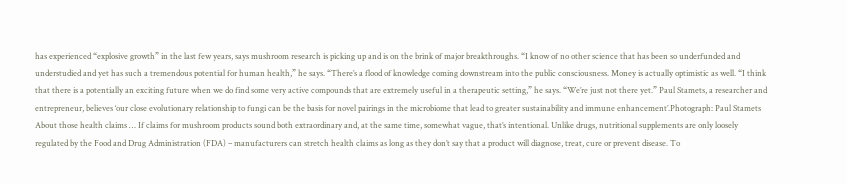has experienced “explosive growth” in the last few years, says mushroom research is picking up and is on the brink of major breakthroughs. “I know of no other science that has been so underfunded and understudied and yet has such a tremendous potential for human health,” he says. “There’s a flood of knowledge coming downstream into the public consciousness. Money is actually optimistic as well. “I think that there is a potentially an exciting future when we do find some very active compounds that are extremely useful in a therapeutic setting,” he says. “We’re just not there yet.” Paul Stamets, a researcher and entrepreneur, believes ‘our close evolutionary relationship to fungi can be the basis for novel pairings in the microbiome that lead to greater sustainability and immune enhancement’.Photograph: Paul Stamets About those health claims … If claims for mushroom products sound both extraordinary and, at the same time, somewhat vague, that’s intentional. Unlike drugs, nutritional supplements are only loosely regulated by the Food and Drug Administration (FDA) – manufacturers can stretch health claims as long as they don’t say that a product will diagnose, treat, cure or prevent disease. To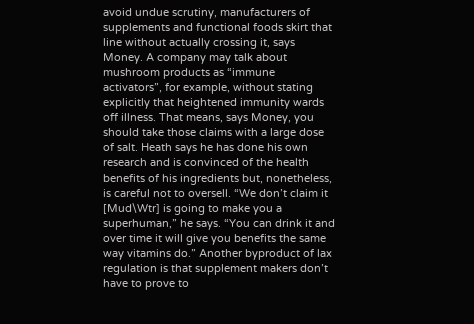avoid undue scrutiny, manufacturers of supplements and functional foods skirt that line without actually crossing it, says Money. A company may talk about mushroom products as “immune activators”, for example, without stating explicitly that heightened immunity wards off illness. That means, says Money, you should take those claims with a large dose of salt. Heath says he has done his own research and is convinced of the health benefits of his ingredients but, nonetheless, is careful not to oversell. “We don’t claim it [Mud\Wtr] is going to make you a superhuman,” he says. “You can drink it and over time it will give you benefits the same way vitamins do.” Another byproduct of lax regulation is that supplement makers don’t have to prove to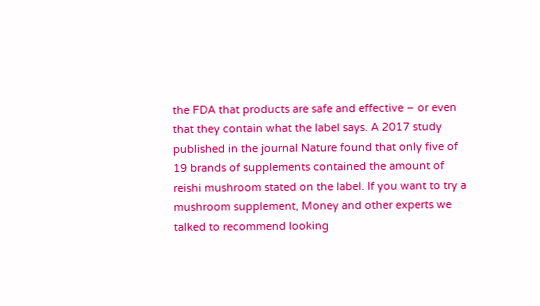the FDA that products are safe and effective – or even that they contain what the label says. A 2017 study published in the journal Nature found that only five of 19 brands of supplements contained the amount of reishi mushroom stated on the label. If you want to try a mushroom supplement, Money and other experts we talked to recommend looking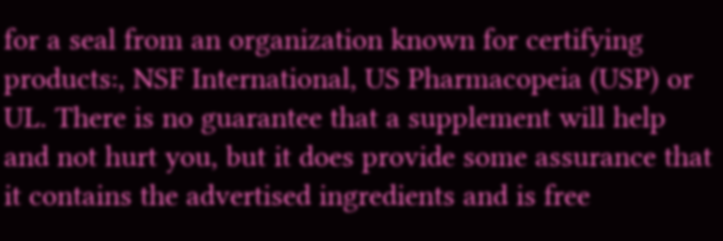for a seal from an organization known for certifying products:, NSF International, US Pharmacopeia (USP) or UL. There is no guarantee that a supplement will help and not hurt you, but it does provide some assurance that it contains the advertised ingredients and is free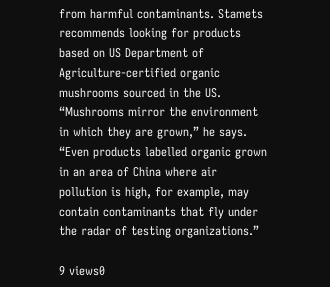from harmful contaminants. Stamets recommends looking for products based on US Department of Agriculture-certified organic mushrooms sourced in the US. “Mushrooms mirror the environment in which they are grown,” he says. “Even products labelled organic grown in an area of China where air pollution is high, for example, may contain contaminants that fly under the radar of testing organizations.”

9 views0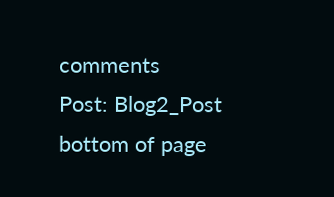comments
Post: Blog2_Post
bottom of page